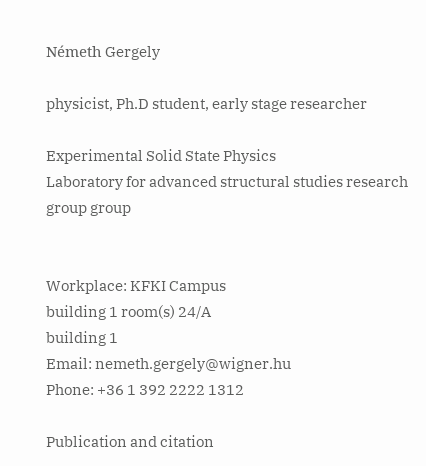Németh Gergely

physicist, Ph.D student, early stage researcher

Experimental Solid State Physics
Laboratory for advanced structural studies research group group


Workplace: KFKI Campus
building 1 room(s) 24/A
building 1
Email: nemeth.gergely@wigner.hu
Phone: +36 1 392 2222 1312

Publication and citation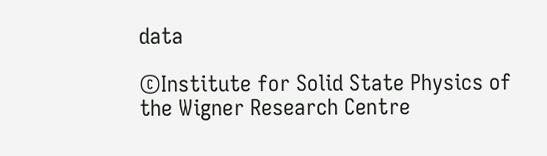data

©Institute for Solid State Physics of the Wigner Research Centre